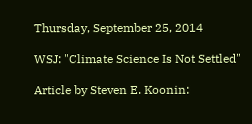Thursday, September 25, 2014

WSJ: "Climate Science Is Not Settled"

Article by Steven E. Koonin: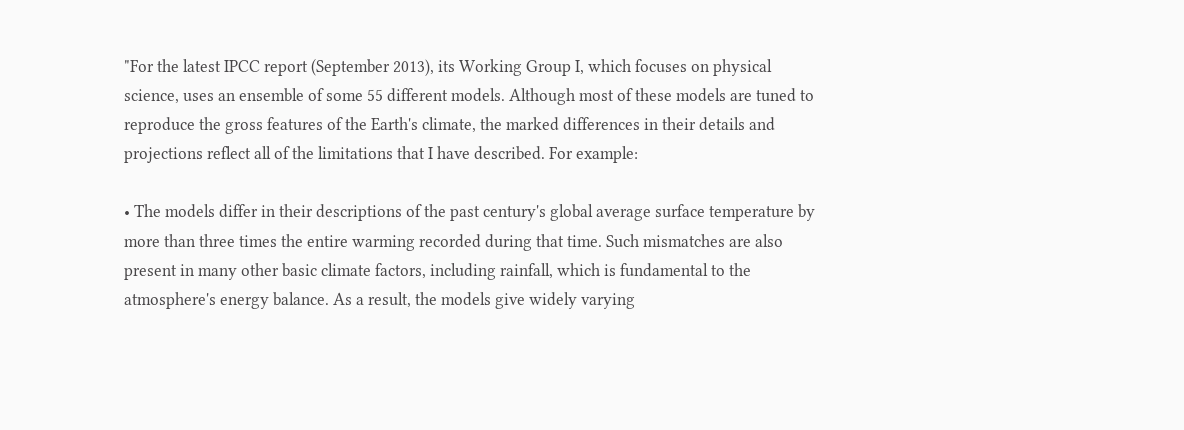"For the latest IPCC report (September 2013), its Working Group I, which focuses on physical science, uses an ensemble of some 55 different models. Although most of these models are tuned to reproduce the gross features of the Earth's climate, the marked differences in their details and projections reflect all of the limitations that I have described. For example:

• The models differ in their descriptions of the past century's global average surface temperature by more than three times the entire warming recorded during that time. Such mismatches are also present in many other basic climate factors, including rainfall, which is fundamental to the atmosphere's energy balance. As a result, the models give widely varying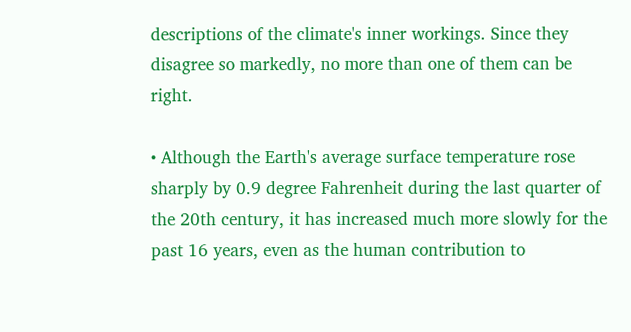descriptions of the climate's inner workings. Since they disagree so markedly, no more than one of them can be right.

• Although the Earth's average surface temperature rose sharply by 0.9 degree Fahrenheit during the last quarter of the 20th century, it has increased much more slowly for the past 16 years, even as the human contribution to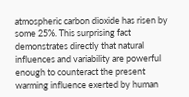atmospheric carbon dioxide has risen by some 25%. This surprising fact demonstrates directly that natural influences and variability are powerful enough to counteract the present warming influence exerted by human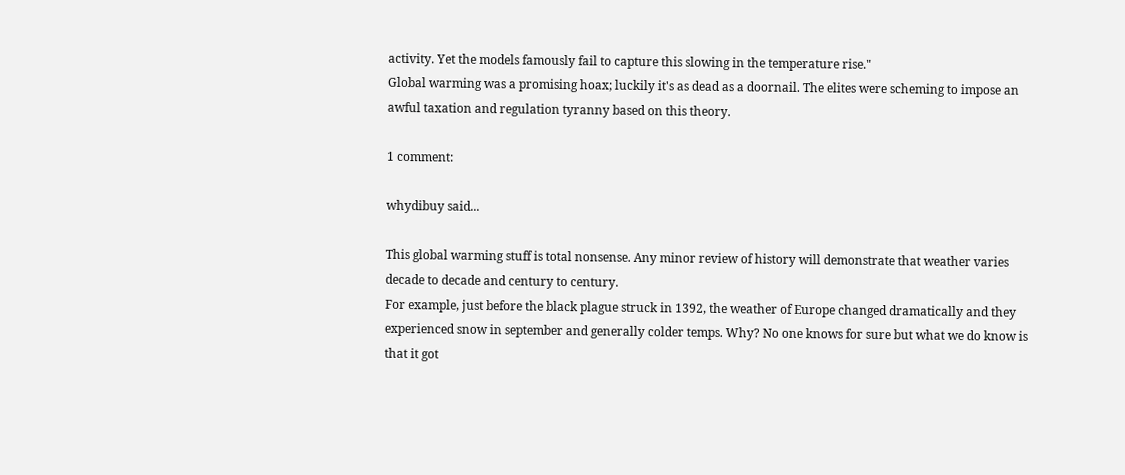activity. Yet the models famously fail to capture this slowing in the temperature rise."
Global warming was a promising hoax; luckily it's as dead as a doornail. The elites were scheming to impose an awful taxation and regulation tyranny based on this theory.

1 comment:

whydibuy said...

This global warming stuff is total nonsense. Any minor review of history will demonstrate that weather varies decade to decade and century to century.
For example, just before the black plague struck in 1392, the weather of Europe changed dramatically and they experienced snow in september and generally colder temps. Why? No one knows for sure but what we do know is that it got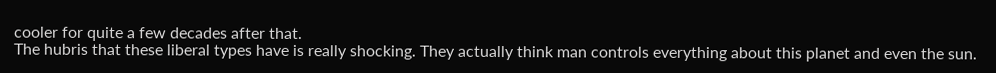cooler for quite a few decades after that.
The hubris that these liberal types have is really shocking. They actually think man controls everything about this planet and even the sun.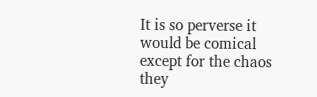It is so perverse it would be comical except for the chaos they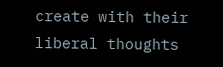create with their liberal thoughts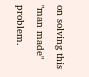on solving this "man made" problem.